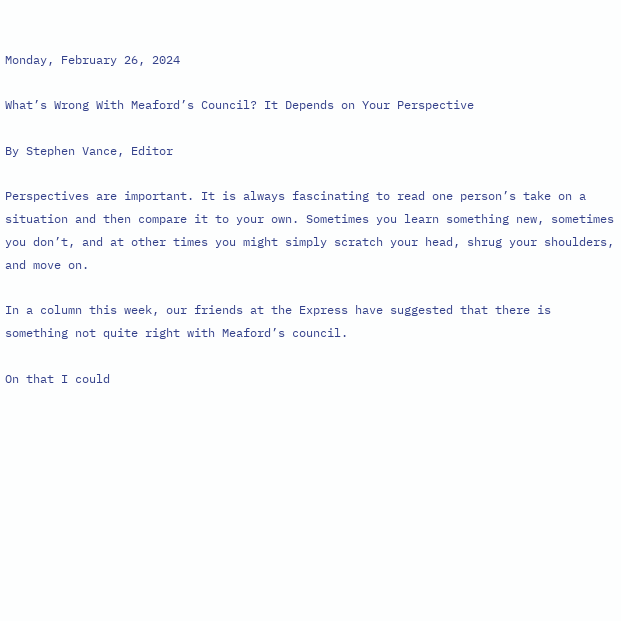Monday, February 26, 2024

What’s Wrong With Meaford’s Council? It Depends on Your Perspective

By Stephen Vance, Editor

Perspectives are important. It is always fascinating to read one person’s take on a situation and then compare it to your own. Sometimes you learn something new, sometimes you don’t, and at other times you might simply scratch your head, shrug your shoulders, and move on.

In a column this week, our friends at the Express have suggested that there is something not quite right with Meaford’s council.

On that I could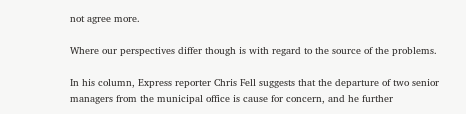not agree more.

Where our perspectives differ though is with regard to the source of the problems.

In his column, Express reporter Chris Fell suggests that the departure of two senior managers from the municipal office is cause for concern, and he further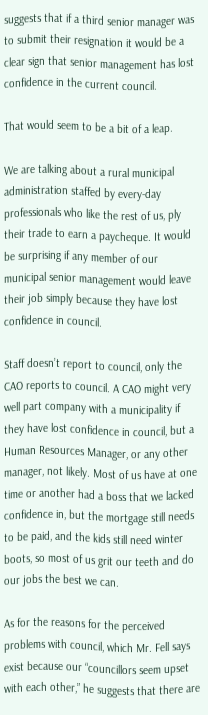suggests that if a third senior manager was to submit their resignation it would be a clear sign that senior management has lost confidence in the current council.

That would seem to be a bit of a leap.

We are talking about a rural municipal administration staffed by every-day professionals who like the rest of us, ply their trade to earn a paycheque. It would be surprising if any member of our municipal senior management would leave their job simply because they have lost confidence in council.

Staff doesn’t report to council, only the CAO reports to council. A CAO might very well part company with a municipality if they have lost confidence in council, but a Human Resources Manager, or any other manager, not likely. Most of us have at one time or another had a boss that we lacked confidence in, but the mortgage still needs to be paid, and the kids still need winter boots, so most of us grit our teeth and do our jobs the best we can.

As for the reasons for the perceived problems with council, which Mr. Fell says exist because our “councillors seem upset with each other,” he suggests that there are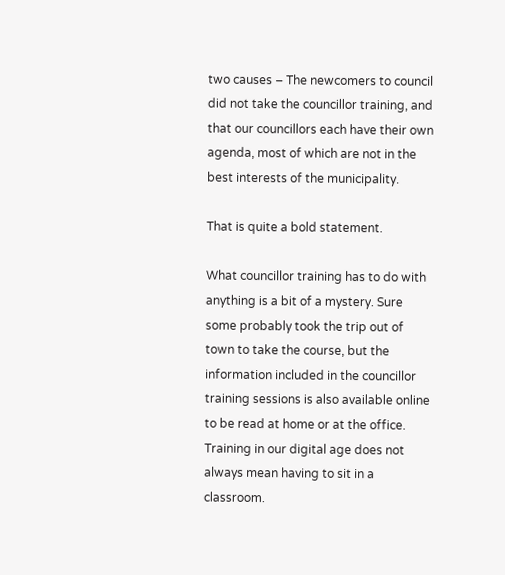two causes – The newcomers to council did not take the councillor training, and that our councillors each have their own agenda, most of which are not in the best interests of the municipality.

That is quite a bold statement.

What councillor training has to do with anything is a bit of a mystery. Sure some probably took the trip out of town to take the course, but the information included in the councillor training sessions is also available online to be read at home or at the office. Training in our digital age does not always mean having to sit in a classroom.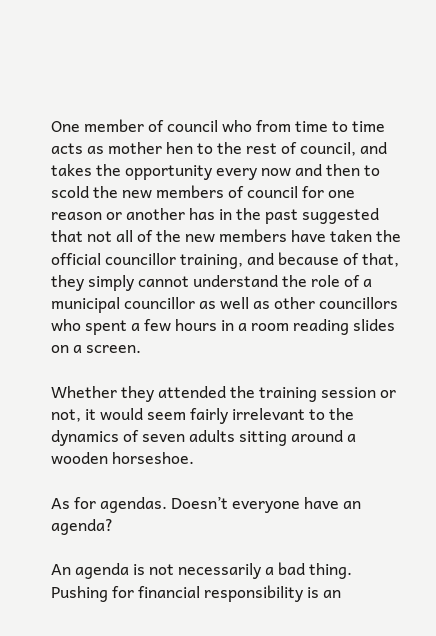One member of council who from time to time acts as mother hen to the rest of council, and takes the opportunity every now and then to scold the new members of council for one reason or another has in the past suggested that not all of the new members have taken the official councillor training, and because of that, they simply cannot understand the role of a municipal councillor as well as other councillors who spent a few hours in a room reading slides on a screen.

Whether they attended the training session or not, it would seem fairly irrelevant to the dynamics of seven adults sitting around a wooden horseshoe.

As for agendas. Doesn’t everyone have an agenda?

An agenda is not necessarily a bad thing. Pushing for financial responsibility is an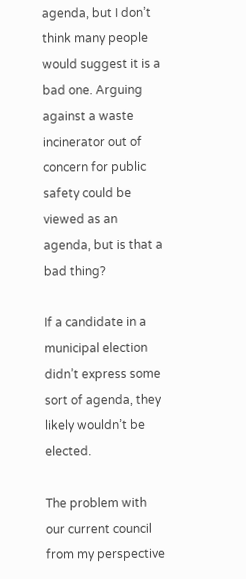agenda, but I don’t think many people would suggest it is a bad one. Arguing against a waste incinerator out of concern for public safety could be viewed as an agenda, but is that a bad thing?

If a candidate in a municipal election didn’t express some sort of agenda, they likely wouldn’t be elected.

The problem with our current council from my perspective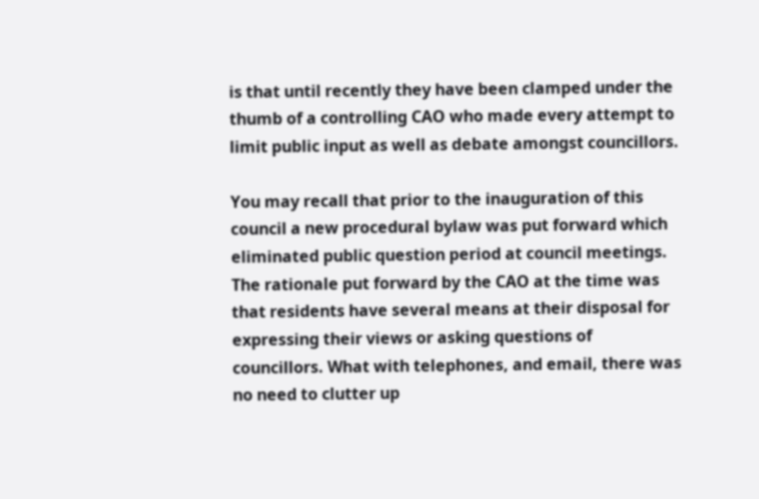is that until recently they have been clamped under the thumb of a controlling CAO who made every attempt to limit public input as well as debate amongst councillors.

You may recall that prior to the inauguration of this council a new procedural bylaw was put forward which eliminated public question period at council meetings. The rationale put forward by the CAO at the time was that residents have several means at their disposal for expressing their views or asking questions of councillors. What with telephones, and email, there was no need to clutter up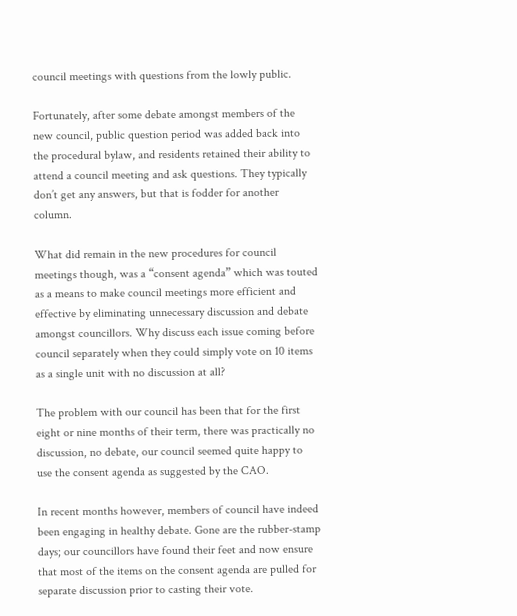council meetings with questions from the lowly public.

Fortunately, after some debate amongst members of the new council, public question period was added back into the procedural bylaw, and residents retained their ability to attend a council meeting and ask questions. They typically don’t get any answers, but that is fodder for another column.

What did remain in the new procedures for council meetings though, was a “consent agenda” which was touted as a means to make council meetings more efficient and effective by eliminating unnecessary discussion and debate amongst councillors. Why discuss each issue coming before council separately when they could simply vote on 10 items as a single unit with no discussion at all?

The problem with our council has been that for the first eight or nine months of their term, there was practically no discussion, no debate, our council seemed quite happy to use the consent agenda as suggested by the CAO.

In recent months however, members of council have indeed been engaging in healthy debate. Gone are the rubber-stamp days; our councillors have found their feet and now ensure that most of the items on the consent agenda are pulled for separate discussion prior to casting their vote.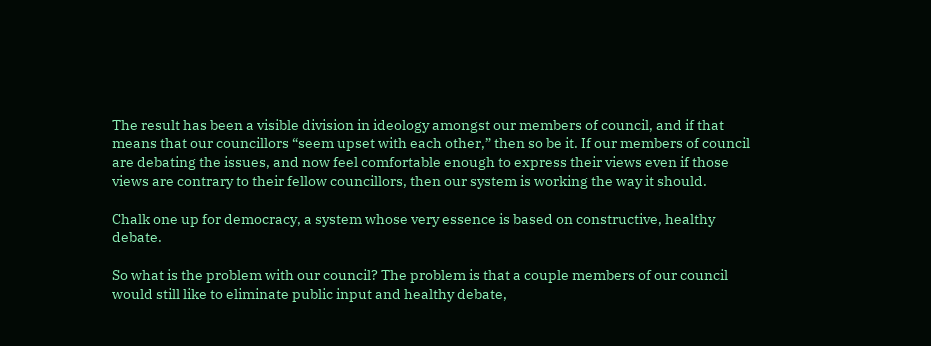The result has been a visible division in ideology amongst our members of council, and if that means that our councillors “seem upset with each other,” then so be it. If our members of council are debating the issues, and now feel comfortable enough to express their views even if those views are contrary to their fellow councillors, then our system is working the way it should.

Chalk one up for democracy, a system whose very essence is based on constructive, healthy debate.

So what is the problem with our council? The problem is that a couple members of our council would still like to eliminate public input and healthy debate,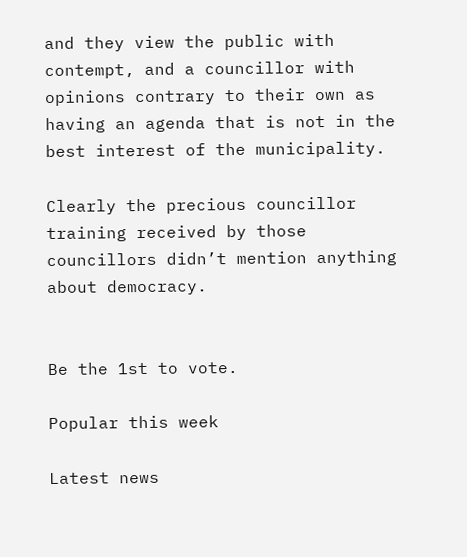and they view the public with contempt, and a councillor with opinions contrary to their own as having an agenda that is not in the best interest of the municipality.

Clearly the precious councillor training received by those councillors didn’t mention anything about democracy.


Be the 1st to vote.

Popular this week

Latest news